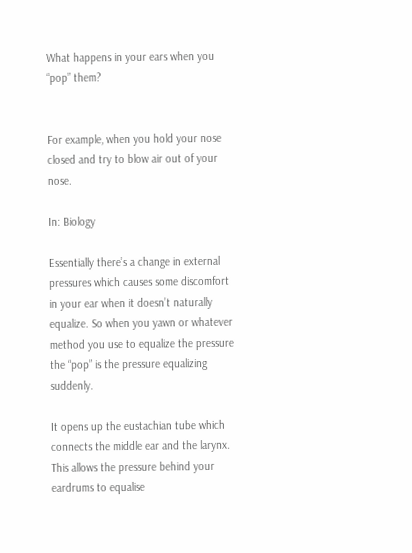What happens in your ears when you “pop” them?


For example, when you hold your nose closed and try to blow air out of your nose.

In: Biology

Essentially there’s a change in external pressures which causes some discomfort in your ear when it doesn’t naturally equalize. So when you yawn or whatever method you use to equalize the pressure the “pop” is the pressure equalizing suddenly.

It opens up the eustachian tube which connects the middle ear and the larynx. This allows the pressure behind your eardrums to equalise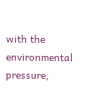with the environmental pressure,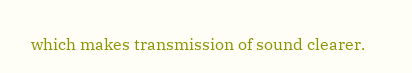which makes transmission of sound clearer.